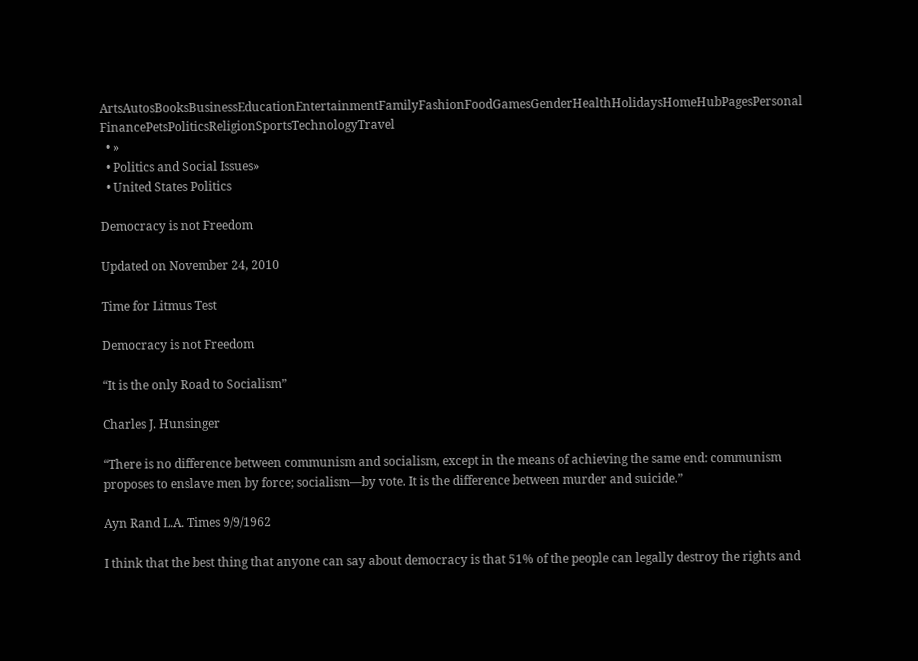ArtsAutosBooksBusinessEducationEntertainmentFamilyFashionFoodGamesGenderHealthHolidaysHomeHubPagesPersonal FinancePetsPoliticsReligionSportsTechnologyTravel
  • »
  • Politics and Social Issues»
  • United States Politics

Democracy is not Freedom

Updated on November 24, 2010

Time for Litmus Test

Democracy is not Freedom

“It is the only Road to Socialism”

Charles J. Hunsinger

“There is no difference between communism and socialism, except in the means of achieving the same end: communism proposes to enslave men by force; socialism—by vote. It is the difference between murder and suicide.”

Ayn Rand L.A. Times 9/9/1962

I think that the best thing that anyone can say about democracy is that 51% of the people can legally destroy the rights and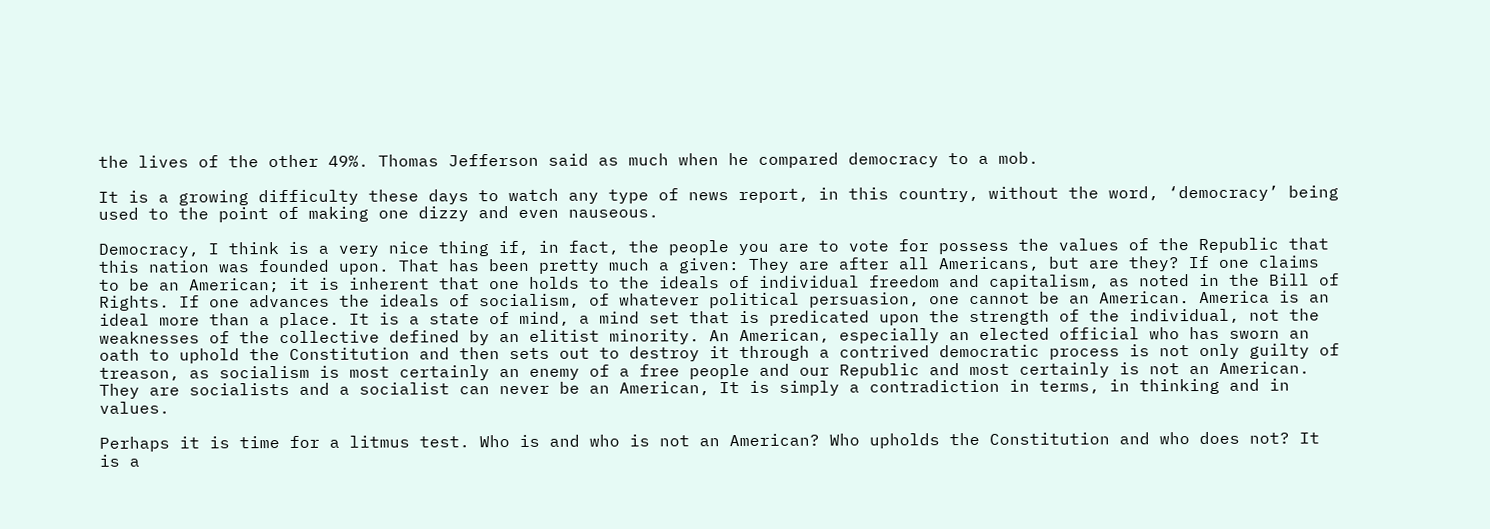the lives of the other 49%. Thomas Jefferson said as much when he compared democracy to a mob.

It is a growing difficulty these days to watch any type of news report, in this country, without the word, ‘democracy’ being used to the point of making one dizzy and even nauseous.

Democracy, I think is a very nice thing if, in fact, the people you are to vote for possess the values of the Republic that this nation was founded upon. That has been pretty much a given: They are after all Americans, but are they? If one claims to be an American; it is inherent that one holds to the ideals of individual freedom and capitalism, as noted in the Bill of Rights. If one advances the ideals of socialism, of whatever political persuasion, one cannot be an American. America is an ideal more than a place. It is a state of mind, a mind set that is predicated upon the strength of the individual, not the weaknesses of the collective defined by an elitist minority. An American, especially an elected official who has sworn an oath to uphold the Constitution and then sets out to destroy it through a contrived democratic process is not only guilty of treason, as socialism is most certainly an enemy of a free people and our Republic and most certainly is not an American. They are socialists and a socialist can never be an American, It is simply a contradiction in terms, in thinking and in values.

Perhaps it is time for a litmus test. Who is and who is not an American? Who upholds the Constitution and who does not? It is a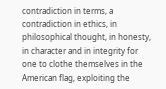contradiction in terms, a contradiction in ethics, in philosophical thought, in honesty, in character and in integrity for one to clothe themselves in the American flag, exploiting the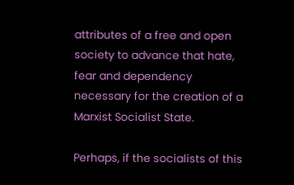attributes of a free and open society to advance that hate, fear and dependency necessary for the creation of a Marxist Socialist State.

Perhaps, if the socialists of this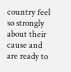country feel so strongly about their cause and are ready to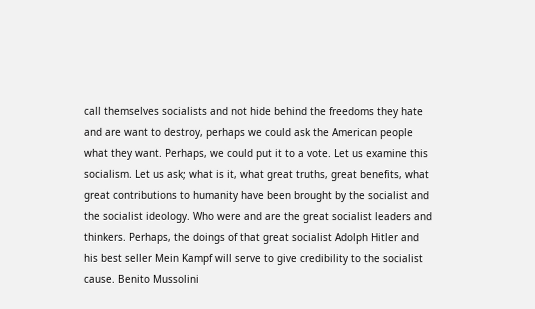call themselves socialists and not hide behind the freedoms they hate and are want to destroy, perhaps we could ask the American people what they want. Perhaps, we could put it to a vote. Let us examine this socialism. Let us ask; what is it, what great truths, great benefits, what great contributions to humanity have been brought by the socialist and the socialist ideology. Who were and are the great socialist leaders and thinkers. Perhaps, the doings of that great socialist Adolph Hitler and his best seller Mein Kampf will serve to give credibility to the socialist cause. Benito Mussolini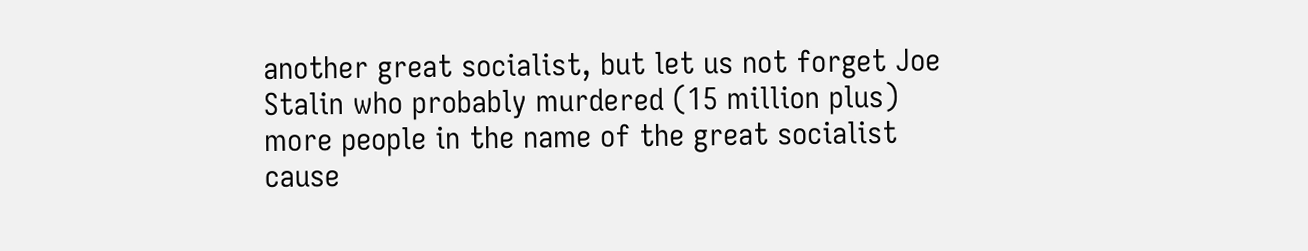another great socialist, but let us not forget Joe Stalin who probably murdered (15 million plus) more people in the name of the great socialist cause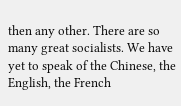then any other. There are so many great socialists. We have yet to speak of the Chinese, the English, the French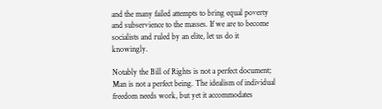and the many failed attempts to bring equal poverty and subservience to the masses. If we are to become socialists and ruled by an elite, let us do it knowingly.

Notably the Bill of Rights is not a perfect document; Man is not a perfect being. The idealism of individual freedom needs work, but yet it accommodates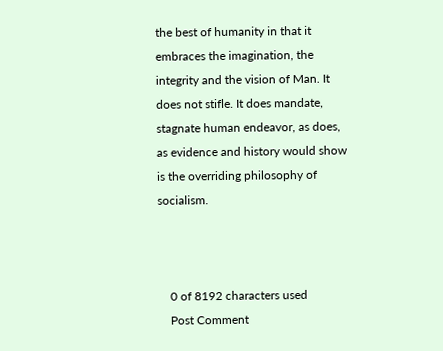the best of humanity in that it embraces the imagination, the integrity and the vision of Man. It does not stifle. It does mandate, stagnate human endeavor, as does, as evidence and history would show is the overriding philosophy of socialism.



    0 of 8192 characters used
    Post Comment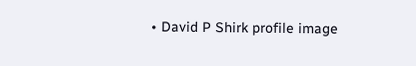• David P Shirk profile image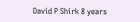David P Shirk 8 years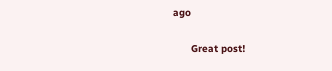ago

      Great post!